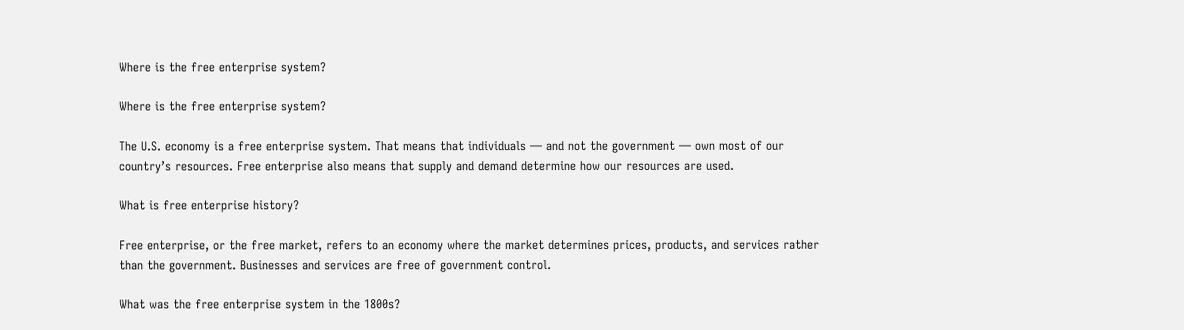Where is the free enterprise system?

Where is the free enterprise system?

The U.S. economy is a free enterprise system. That means that individuals — and not the government — own most of our country’s resources. Free enterprise also means that supply and demand determine how our resources are used.

What is free enterprise history?

Free enterprise, or the free market, refers to an economy where the market determines prices, products, and services rather than the government. Businesses and services are free of government control.

What was the free enterprise system in the 1800s?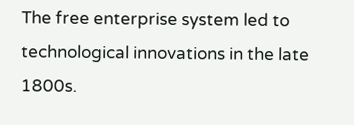The free enterprise system led to technological innovations in the late 1800s.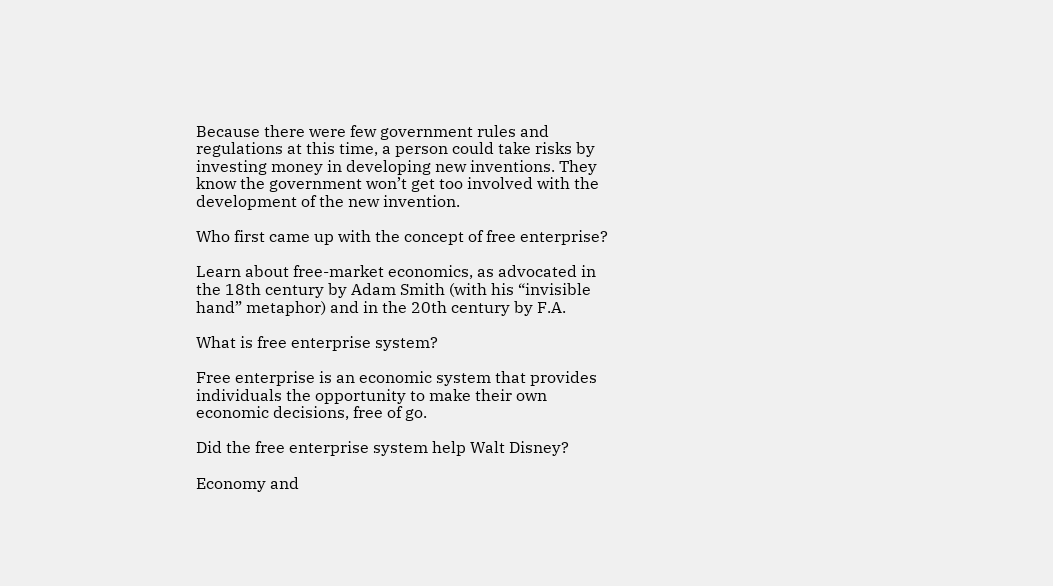Because there were few government rules and regulations at this time, a person could take risks by investing money in developing new inventions. They know the government won’t get too involved with the development of the new invention.

Who first came up with the concept of free enterprise?

Learn about free-market economics, as advocated in the 18th century by Adam Smith (with his “invisible hand” metaphor) and in the 20th century by F.A.

What is free enterprise system?

Free enterprise is an economic system that provides individuals the opportunity to make their own economic decisions, free of go.

Did the free enterprise system help Walt Disney?

Economy and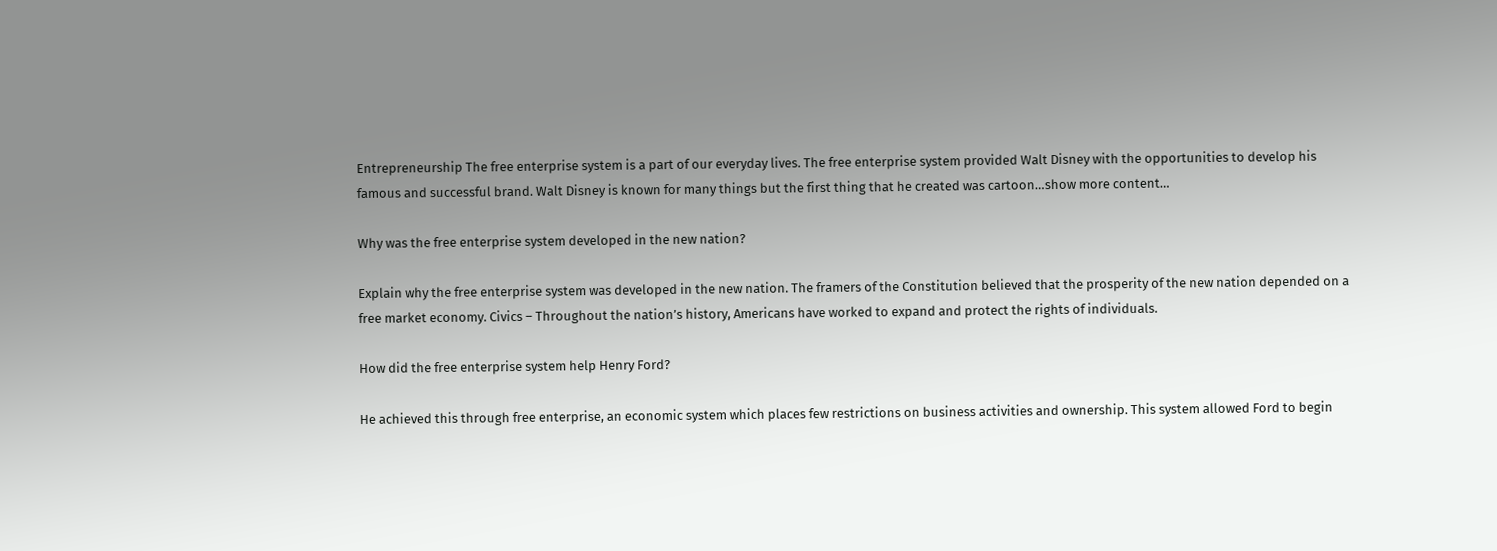Entrepreneurship The free enterprise system is a part of our everyday lives. The free enterprise system provided Walt Disney with the opportunities to develop his famous and successful brand. Walt Disney is known for many things but the first thing that he created was cartoon…show more content…

Why was the free enterprise system developed in the new nation?

Explain why the free enterprise system was developed in the new nation. The framers of the Constitution believed that the prosperity of the new nation depended on a free market economy. Civics – Throughout the nation’s history, Americans have worked to expand and protect the rights of individuals.

How did the free enterprise system help Henry Ford?

He achieved this through free enterprise, an economic system which places few restrictions on business activities and ownership. This system allowed Ford to begin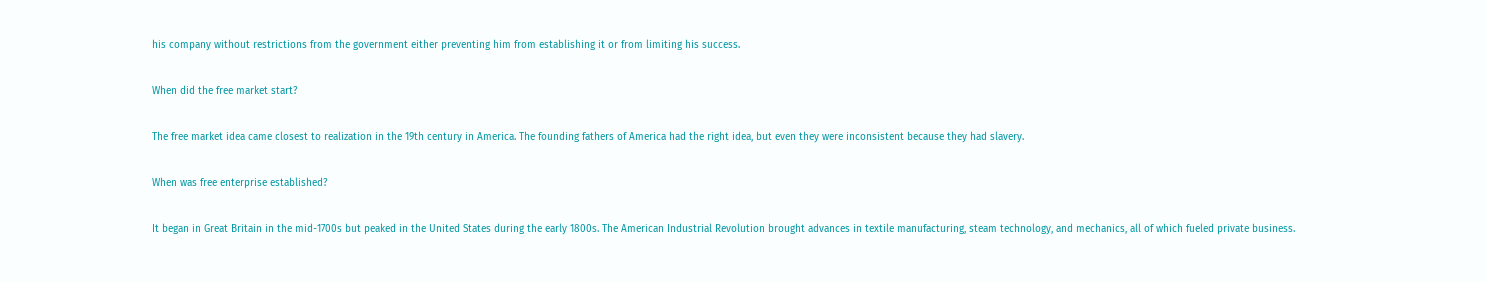his company without restrictions from the government either preventing him from establishing it or from limiting his success.

When did the free market start?

The free market idea came closest to realization in the 19th century in America. The founding fathers of America had the right idea, but even they were inconsistent because they had slavery.

When was free enterprise established?

It began in Great Britain in the mid-1700s but peaked in the United States during the early 1800s. The American Industrial Revolution brought advances in textile manufacturing, steam technology, and mechanics, all of which fueled private business.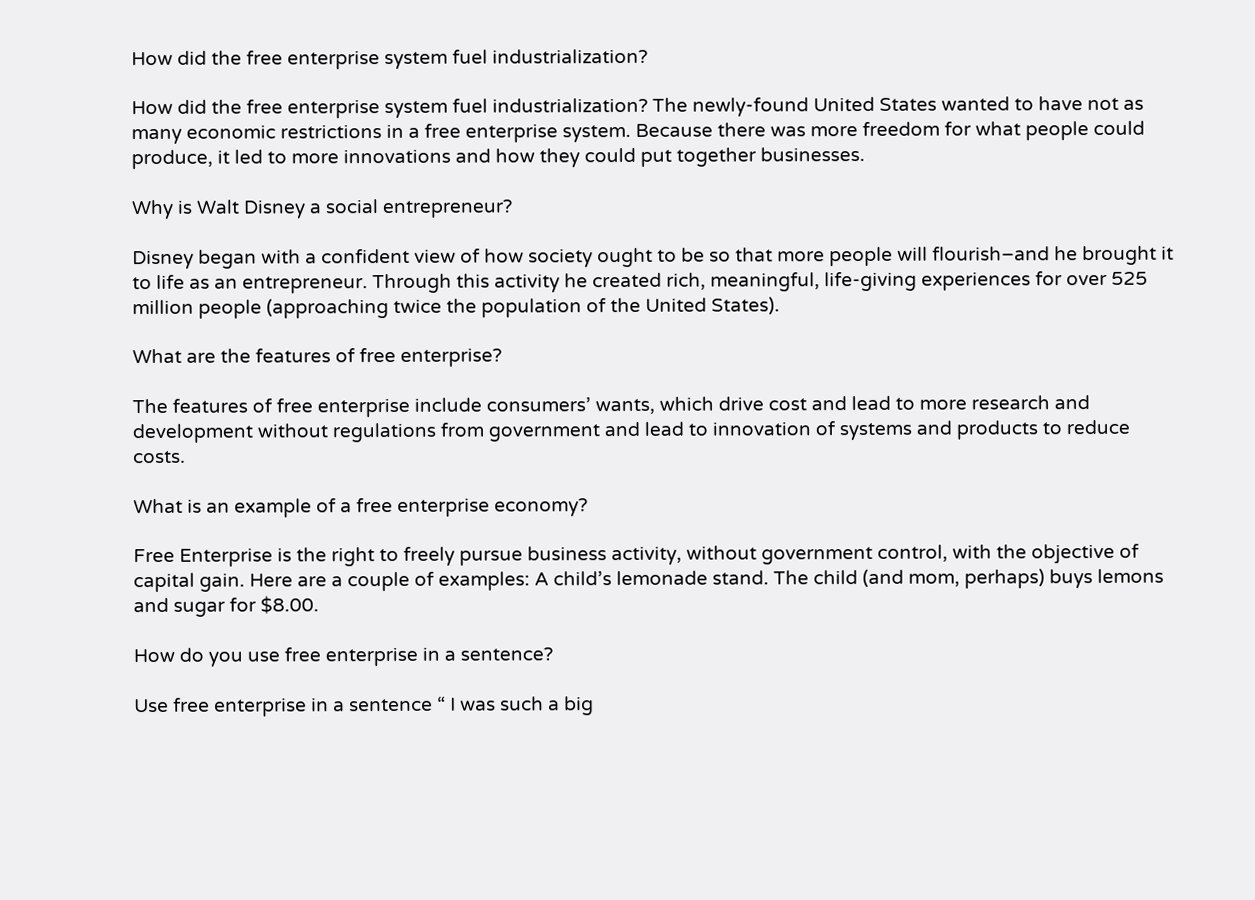How did the free enterprise system fuel industrialization?

How did the free enterprise system fuel industrialization? The newly-found United States wanted to have not as many economic restrictions in a free enterprise system. Because there was more freedom for what people could produce, it led to more innovations and how they could put together businesses.

Why is Walt Disney a social entrepreneur?

Disney began with a confident view of how society ought to be so that more people will flourish–and he brought it to life as an entrepreneur. Through this activity he created rich, meaningful, life-giving experiences for over 525 million people (approaching twice the population of the United States).

What are the features of free enterprise?

The features of free enterprise include consumers’ wants, which drive cost and lead to more research and development without regulations from government and lead to innovation of systems and products to reduce costs.

What is an example of a free enterprise economy?

Free Enterprise is the right to freely pursue business activity, without government control, with the objective of capital gain. Here are a couple of examples: A child’s lemonade stand. The child (and mom, perhaps) buys lemons and sugar for $8.00.

How do you use free enterprise in a sentence?

Use free enterprise in a sentence “ I was such a big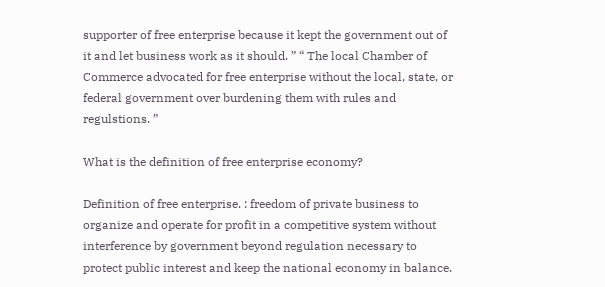supporter of free enterprise because it kept the government out of it and let business work as it should. ” “ The local Chamber of Commerce advocated for free enterprise without the local, state, or federal government over burdening them with rules and regulstions. ”

What is the definition of free enterprise economy?

Definition of free enterprise. : freedom of private business to organize and operate for profit in a competitive system without interference by government beyond regulation necessary to protect public interest and keep the national economy in balance.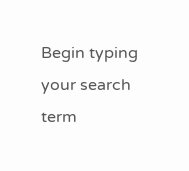Begin typing your search term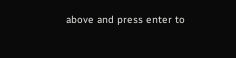above and press enter to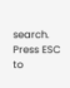search. Press ESC to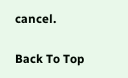cancel.

Back To Top